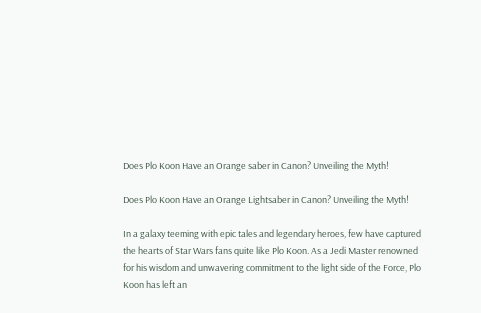Does Plo Koon Have an Orange saber in Canon? Unveiling the Myth!

Does Plo Koon Have an Orange Lightsaber in Canon? Unveiling the Myth!

In a galaxy teeming with epic tales and legendary heroes, few have captured the hearts of Star Wars fans quite like Plo Koon. As a Jedi Master renowned for his wisdom and unwavering commitment to the light side of the Force, Plo Koon has left an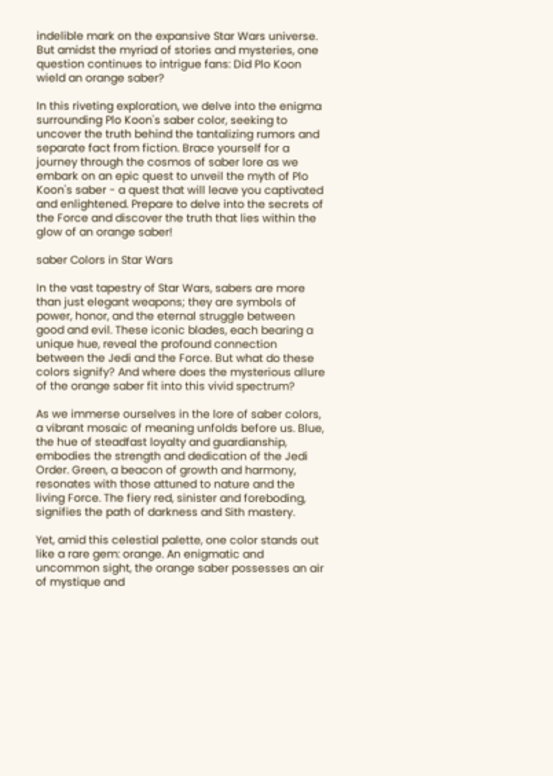indelible mark on the expansive Star Wars universe. But amidst the myriad of stories and mysteries, one question continues to intrigue fans: Did Plo Koon wield an orange saber?

In this riveting exploration, we delve into the enigma surrounding Plo Koon's saber color, seeking to uncover the truth behind the tantalizing rumors and separate fact from fiction. Brace yourself for a journey through the cosmos of saber lore as we embark on an epic quest to unveil the myth of Plo Koon's saber - a quest that will leave you captivated and enlightened. Prepare to delve into the secrets of the Force and discover the truth that lies within the glow of an orange saber!

saber Colors in Star Wars

In the vast tapestry of Star Wars, sabers are more than just elegant weapons; they are symbols of power, honor, and the eternal struggle between good and evil. These iconic blades, each bearing a unique hue, reveal the profound connection between the Jedi and the Force. But what do these colors signify? And where does the mysterious allure of the orange saber fit into this vivid spectrum?

As we immerse ourselves in the lore of saber colors, a vibrant mosaic of meaning unfolds before us. Blue, the hue of steadfast loyalty and guardianship, embodies the strength and dedication of the Jedi Order. Green, a beacon of growth and harmony, resonates with those attuned to nature and the living Force. The fiery red, sinister and foreboding, signifies the path of darkness and Sith mastery.

Yet, amid this celestial palette, one color stands out like a rare gem: orange. An enigmatic and uncommon sight, the orange saber possesses an air of mystique and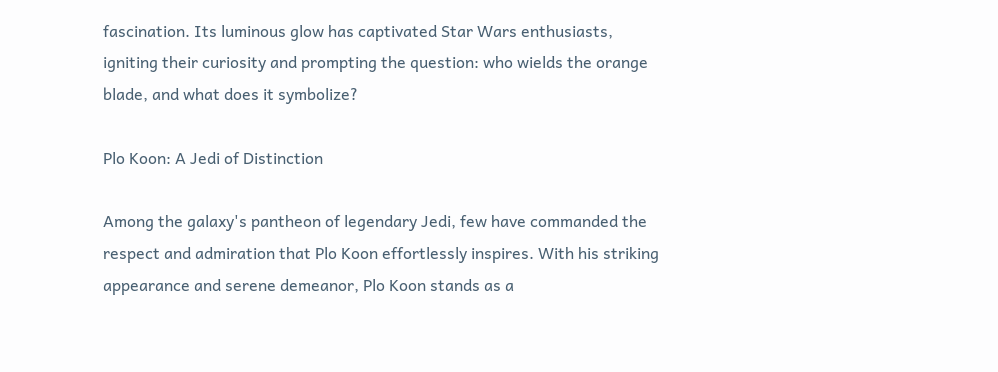fascination. Its luminous glow has captivated Star Wars enthusiasts, igniting their curiosity and prompting the question: who wields the orange blade, and what does it symbolize?

Plo Koon: A Jedi of Distinction

Among the galaxy's pantheon of legendary Jedi, few have commanded the respect and admiration that Plo Koon effortlessly inspires. With his striking appearance and serene demeanor, Plo Koon stands as a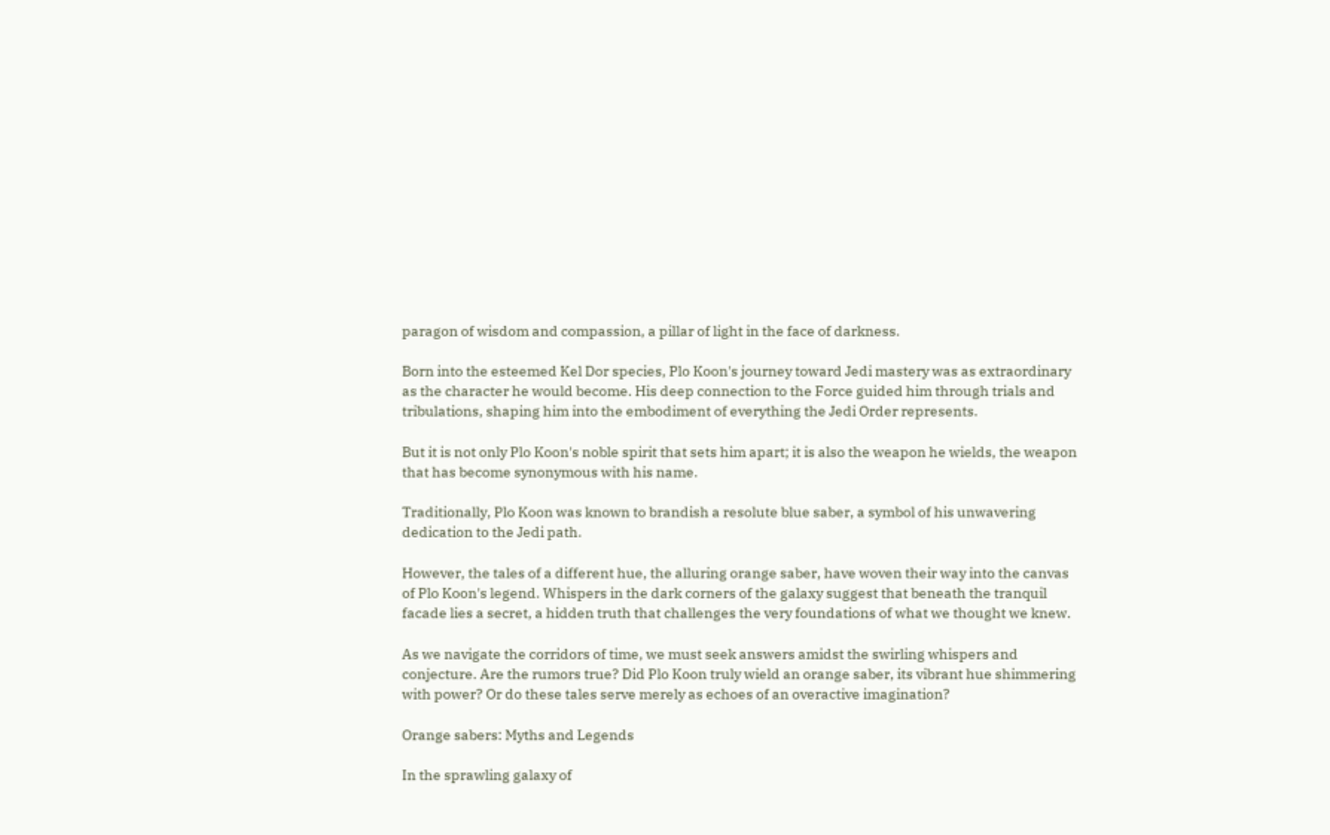paragon of wisdom and compassion, a pillar of light in the face of darkness.

Born into the esteemed Kel Dor species, Plo Koon's journey toward Jedi mastery was as extraordinary as the character he would become. His deep connection to the Force guided him through trials and tribulations, shaping him into the embodiment of everything the Jedi Order represents.

But it is not only Plo Koon's noble spirit that sets him apart; it is also the weapon he wields, the weapon that has become synonymous with his name.

Traditionally, Plo Koon was known to brandish a resolute blue saber, a symbol of his unwavering dedication to the Jedi path.

However, the tales of a different hue, the alluring orange saber, have woven their way into the canvas of Plo Koon's legend. Whispers in the dark corners of the galaxy suggest that beneath the tranquil facade lies a secret, a hidden truth that challenges the very foundations of what we thought we knew.

As we navigate the corridors of time, we must seek answers amidst the swirling whispers and conjecture. Are the rumors true? Did Plo Koon truly wield an orange saber, its vibrant hue shimmering with power? Or do these tales serve merely as echoes of an overactive imagination?

Orange sabers: Myths and Legends

In the sprawling galaxy of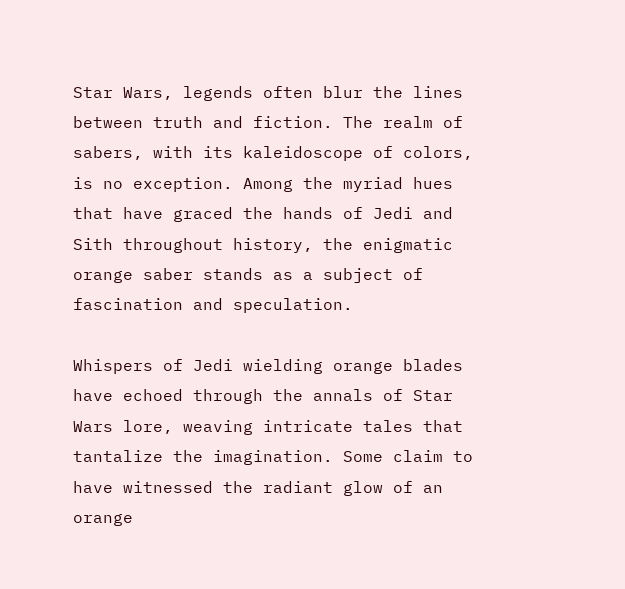Star Wars, legends often blur the lines between truth and fiction. The realm of sabers, with its kaleidoscope of colors, is no exception. Among the myriad hues that have graced the hands of Jedi and Sith throughout history, the enigmatic orange saber stands as a subject of fascination and speculation.

Whispers of Jedi wielding orange blades have echoed through the annals of Star Wars lore, weaving intricate tales that tantalize the imagination. Some claim to have witnessed the radiant glow of an orange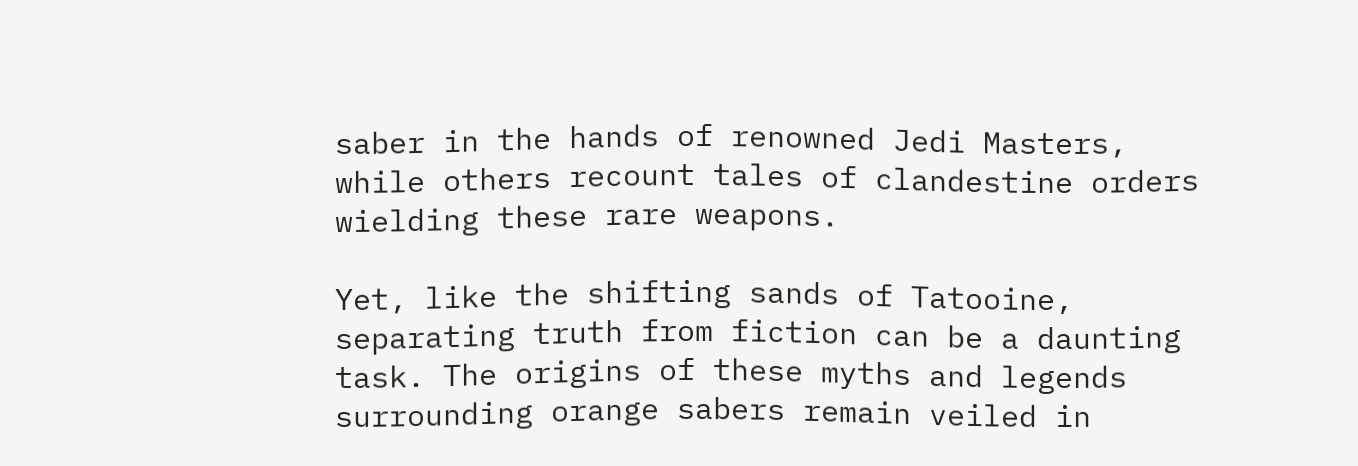saber in the hands of renowned Jedi Masters, while others recount tales of clandestine orders wielding these rare weapons.

Yet, like the shifting sands of Tatooine, separating truth from fiction can be a daunting task. The origins of these myths and legends surrounding orange sabers remain veiled in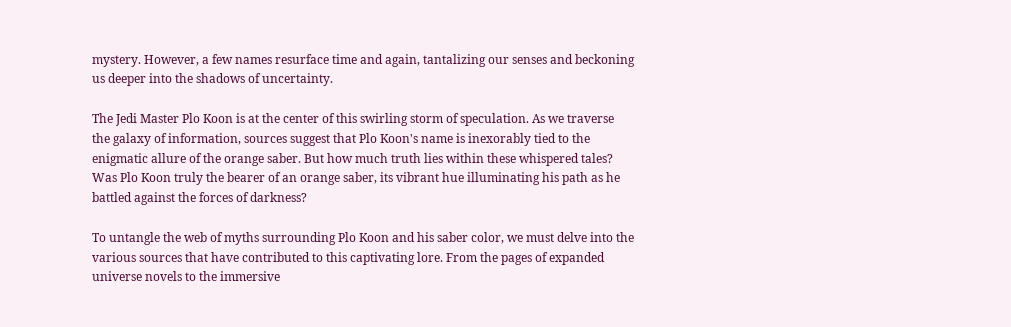mystery. However, a few names resurface time and again, tantalizing our senses and beckoning us deeper into the shadows of uncertainty.

The Jedi Master Plo Koon is at the center of this swirling storm of speculation. As we traverse the galaxy of information, sources suggest that Plo Koon's name is inexorably tied to the enigmatic allure of the orange saber. But how much truth lies within these whispered tales? Was Plo Koon truly the bearer of an orange saber, its vibrant hue illuminating his path as he battled against the forces of darkness?

To untangle the web of myths surrounding Plo Koon and his saber color, we must delve into the various sources that have contributed to this captivating lore. From the pages of expanded universe novels to the immersive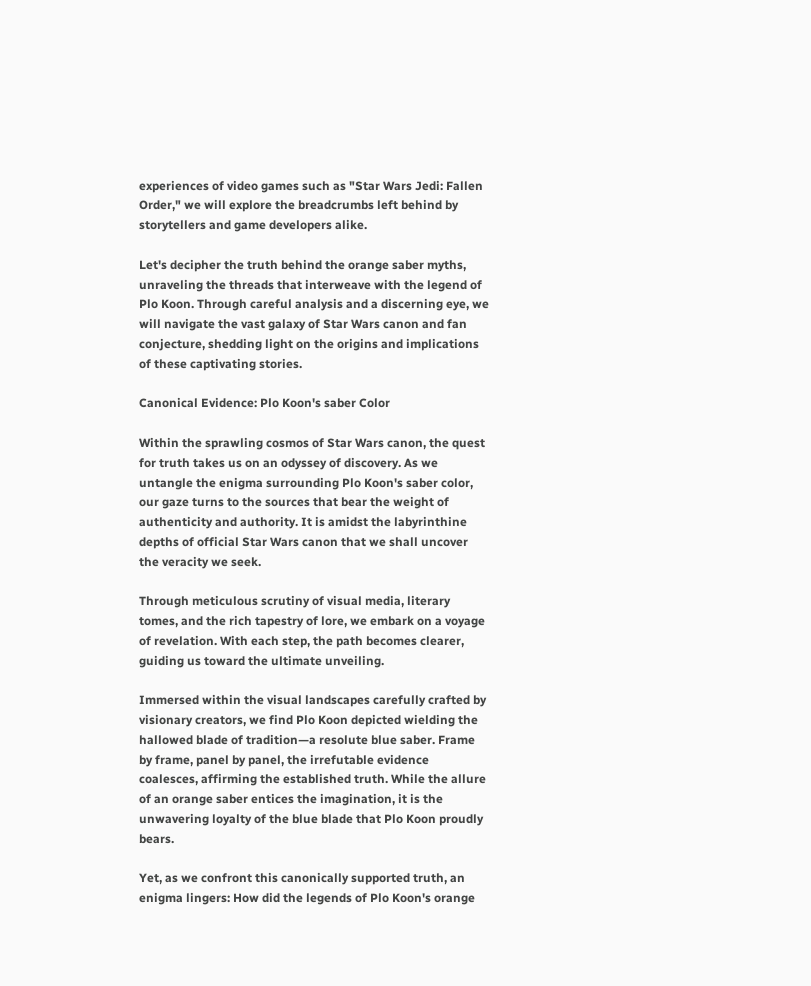experiences of video games such as "Star Wars Jedi: Fallen Order," we will explore the breadcrumbs left behind by storytellers and game developers alike.

Let's decipher the truth behind the orange saber myths, unraveling the threads that interweave with the legend of Plo Koon. Through careful analysis and a discerning eye, we will navigate the vast galaxy of Star Wars canon and fan conjecture, shedding light on the origins and implications of these captivating stories.

Canonical Evidence: Plo Koon's saber Color

Within the sprawling cosmos of Star Wars canon, the quest for truth takes us on an odyssey of discovery. As we untangle the enigma surrounding Plo Koon's saber color, our gaze turns to the sources that bear the weight of authenticity and authority. It is amidst the labyrinthine depths of official Star Wars canon that we shall uncover the veracity we seek.

Through meticulous scrutiny of visual media, literary tomes, and the rich tapestry of lore, we embark on a voyage of revelation. With each step, the path becomes clearer, guiding us toward the ultimate unveiling.

Immersed within the visual landscapes carefully crafted by visionary creators, we find Plo Koon depicted wielding the hallowed blade of tradition—a resolute blue saber. Frame by frame, panel by panel, the irrefutable evidence coalesces, affirming the established truth. While the allure of an orange saber entices the imagination, it is the unwavering loyalty of the blue blade that Plo Koon proudly bears.

Yet, as we confront this canonically supported truth, an enigma lingers: How did the legends of Plo Koon's orange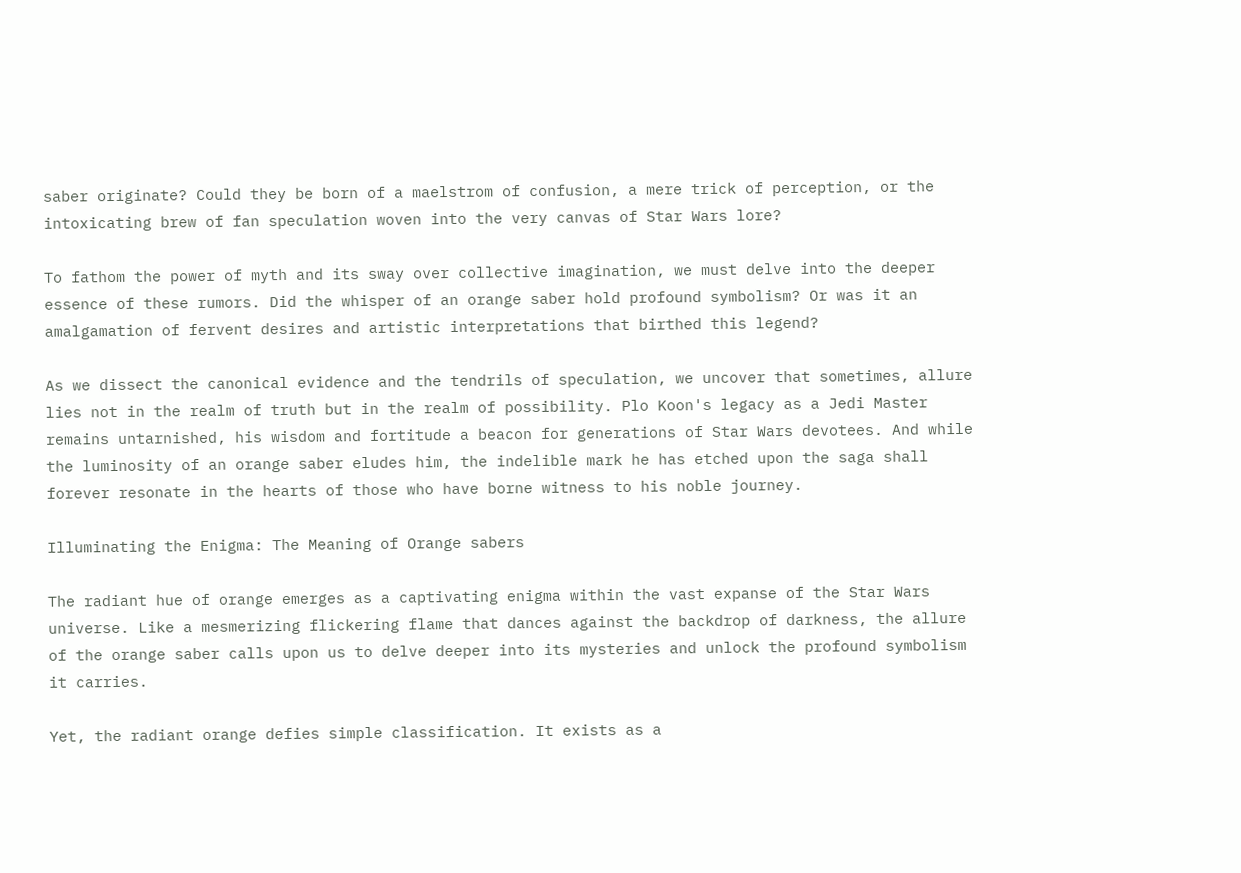saber originate? Could they be born of a maelstrom of confusion, a mere trick of perception, or the intoxicating brew of fan speculation woven into the very canvas of Star Wars lore?

To fathom the power of myth and its sway over collective imagination, we must delve into the deeper essence of these rumors. Did the whisper of an orange saber hold profound symbolism? Or was it an amalgamation of fervent desires and artistic interpretations that birthed this legend?

As we dissect the canonical evidence and the tendrils of speculation, we uncover that sometimes, allure lies not in the realm of truth but in the realm of possibility. Plo Koon's legacy as a Jedi Master remains untarnished, his wisdom and fortitude a beacon for generations of Star Wars devotees. And while the luminosity of an orange saber eludes him, the indelible mark he has etched upon the saga shall forever resonate in the hearts of those who have borne witness to his noble journey.

Illuminating the Enigma: The Meaning of Orange sabers

The radiant hue of orange emerges as a captivating enigma within the vast expanse of the Star Wars universe. Like a mesmerizing flickering flame that dances against the backdrop of darkness, the allure of the orange saber calls upon us to delve deeper into its mysteries and unlock the profound symbolism it carries.

Yet, the radiant orange defies simple classification. It exists as a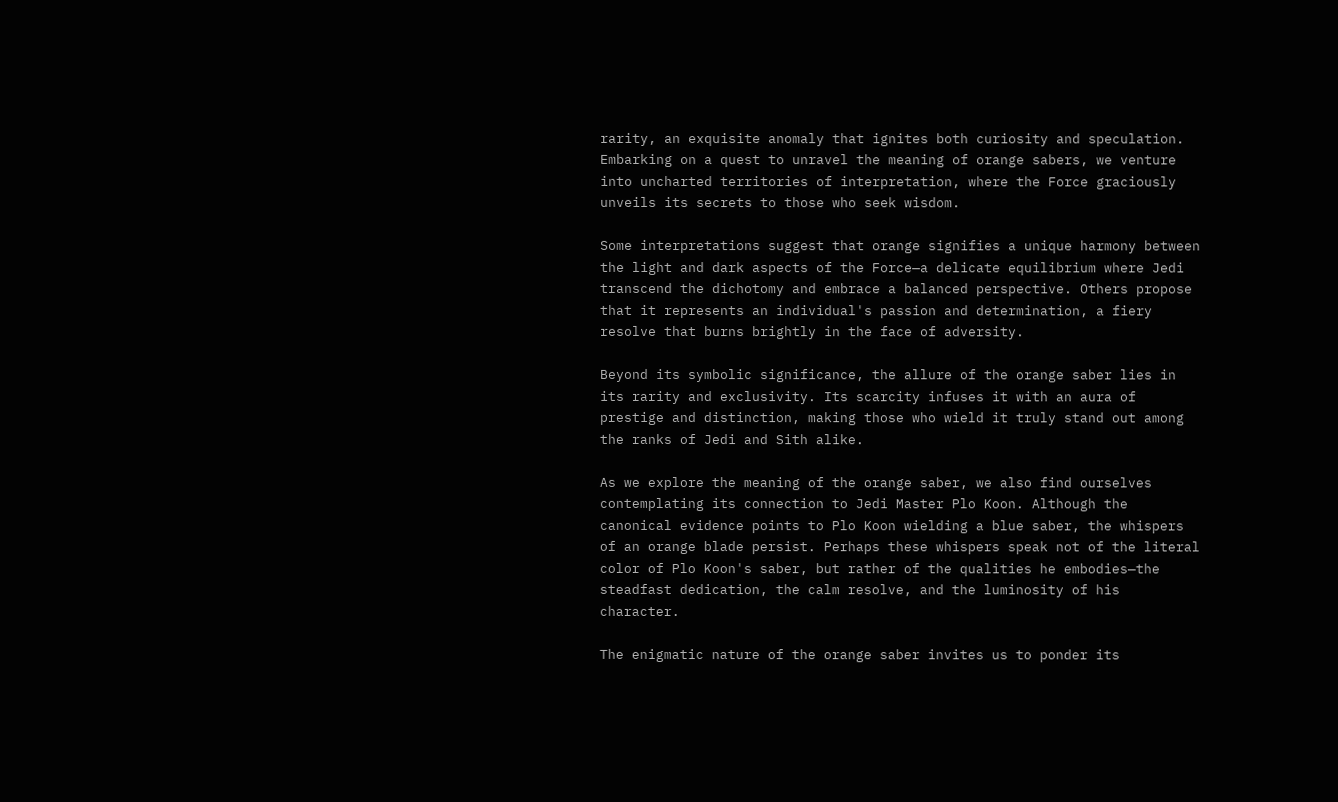rarity, an exquisite anomaly that ignites both curiosity and speculation. Embarking on a quest to unravel the meaning of orange sabers, we venture into uncharted territories of interpretation, where the Force graciously unveils its secrets to those who seek wisdom.

Some interpretations suggest that orange signifies a unique harmony between the light and dark aspects of the Force—a delicate equilibrium where Jedi transcend the dichotomy and embrace a balanced perspective. Others propose that it represents an individual's passion and determination, a fiery resolve that burns brightly in the face of adversity.

Beyond its symbolic significance, the allure of the orange saber lies in its rarity and exclusivity. Its scarcity infuses it with an aura of prestige and distinction, making those who wield it truly stand out among the ranks of Jedi and Sith alike.

As we explore the meaning of the orange saber, we also find ourselves contemplating its connection to Jedi Master Plo Koon. Although the canonical evidence points to Plo Koon wielding a blue saber, the whispers of an orange blade persist. Perhaps these whispers speak not of the literal color of Plo Koon's saber, but rather of the qualities he embodies—the steadfast dedication, the calm resolve, and the luminosity of his character.

The enigmatic nature of the orange saber invites us to ponder its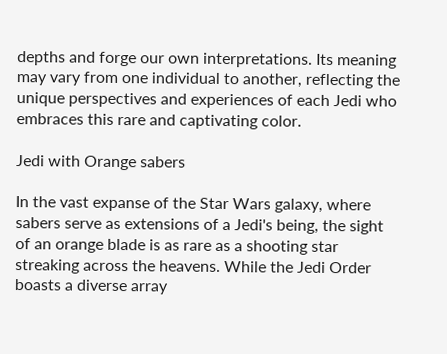depths and forge our own interpretations. Its meaning may vary from one individual to another, reflecting the unique perspectives and experiences of each Jedi who embraces this rare and captivating color.

Jedi with Orange sabers

In the vast expanse of the Star Wars galaxy, where sabers serve as extensions of a Jedi's being, the sight of an orange blade is as rare as a shooting star streaking across the heavens. While the Jedi Order boasts a diverse array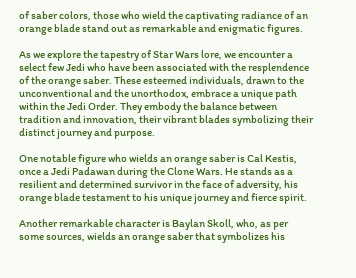of saber colors, those who wield the captivating radiance of an orange blade stand out as remarkable and enigmatic figures.

As we explore the tapestry of Star Wars lore, we encounter a select few Jedi who have been associated with the resplendence of the orange saber. These esteemed individuals, drawn to the unconventional and the unorthodox, embrace a unique path within the Jedi Order. They embody the balance between tradition and innovation, their vibrant blades symbolizing their distinct journey and purpose.

One notable figure who wields an orange saber is Cal Kestis, once a Jedi Padawan during the Clone Wars. He stands as a resilient and determined survivor in the face of adversity, his orange blade testament to his unique journey and fierce spirit.

Another remarkable character is Baylan Skoll, who, as per some sources, wields an orange saber that symbolizes his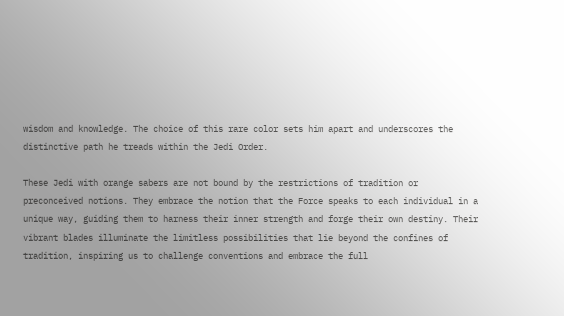wisdom and knowledge. The choice of this rare color sets him apart and underscores the distinctive path he treads within the Jedi Order.

These Jedi with orange sabers are not bound by the restrictions of tradition or preconceived notions. They embrace the notion that the Force speaks to each individual in a unique way, guiding them to harness their inner strength and forge their own destiny. Their vibrant blades illuminate the limitless possibilities that lie beyond the confines of tradition, inspiring us to challenge conventions and embrace the full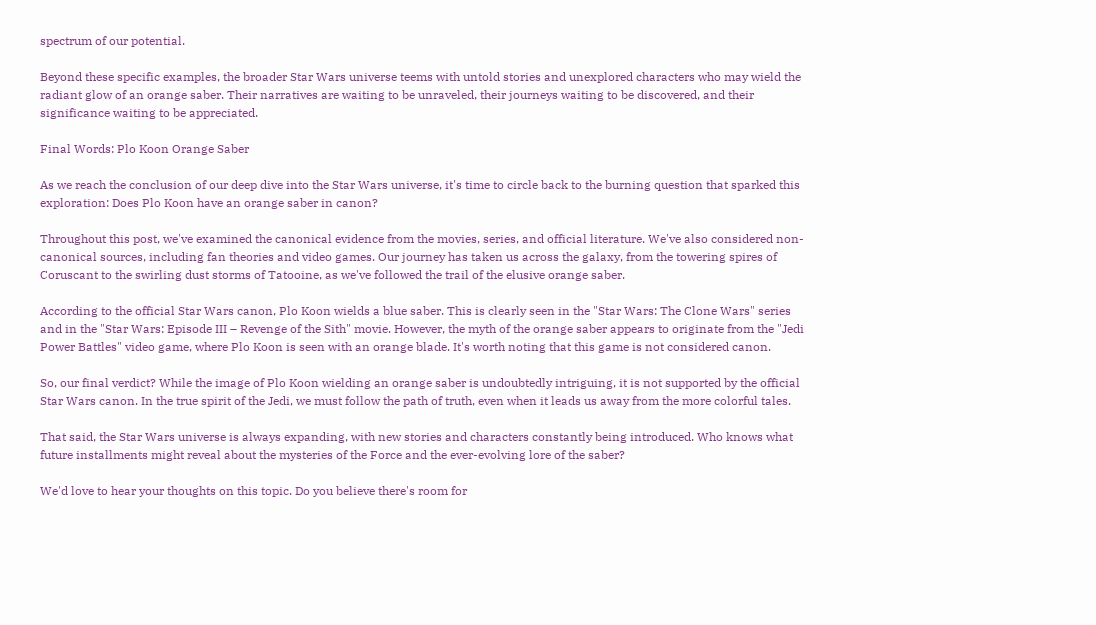spectrum of our potential.

Beyond these specific examples, the broader Star Wars universe teems with untold stories and unexplored characters who may wield the radiant glow of an orange saber. Their narratives are waiting to be unraveled, their journeys waiting to be discovered, and their significance waiting to be appreciated.

Final Words: Plo Koon Orange Saber

As we reach the conclusion of our deep dive into the Star Wars universe, it's time to circle back to the burning question that sparked this exploration: Does Plo Koon have an orange saber in canon?

Throughout this post, we've examined the canonical evidence from the movies, series, and official literature. We've also considered non-canonical sources, including fan theories and video games. Our journey has taken us across the galaxy, from the towering spires of Coruscant to the swirling dust storms of Tatooine, as we've followed the trail of the elusive orange saber.

According to the official Star Wars canon, Plo Koon wields a blue saber. This is clearly seen in the "Star Wars: The Clone Wars" series and in the "Star Wars: Episode III – Revenge of the Sith" movie. However, the myth of the orange saber appears to originate from the "Jedi Power Battles" video game, where Plo Koon is seen with an orange blade. It's worth noting that this game is not considered canon.

So, our final verdict? While the image of Plo Koon wielding an orange saber is undoubtedly intriguing, it is not supported by the official Star Wars canon. In the true spirit of the Jedi, we must follow the path of truth, even when it leads us away from the more colorful tales.

That said, the Star Wars universe is always expanding, with new stories and characters constantly being introduced. Who knows what future installments might reveal about the mysteries of the Force and the ever-evolving lore of the saber?

We'd love to hear your thoughts on this topic. Do you believe there's room for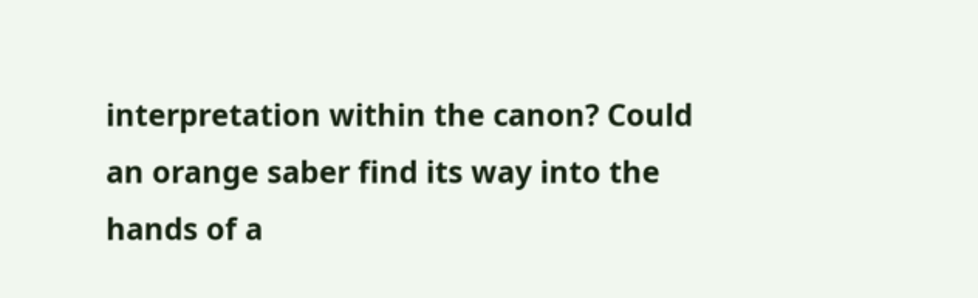interpretation within the canon? Could an orange saber find its way into the hands of a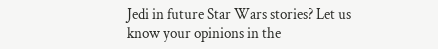Jedi in future Star Wars stories? Let us know your opinions in the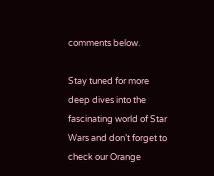comments below.

Stay tuned for more deep dives into the fascinating world of Star Wars and don’t forget to check our Orange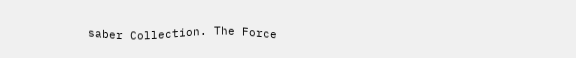saber Collection. The Force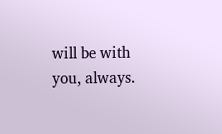will be with you, always.